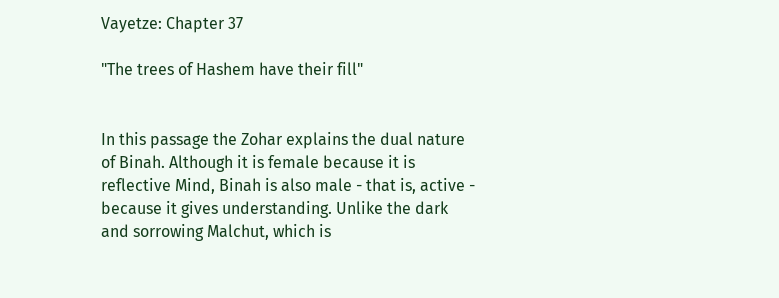Vayetze: Chapter 37

"The trees of Hashem have their fill"


In this passage the Zohar explains the dual nature of Binah. Although it is female because it is reflective Mind, Binah is also male - that is, active - because it gives understanding. Unlike the dark and sorrowing Malchut, which is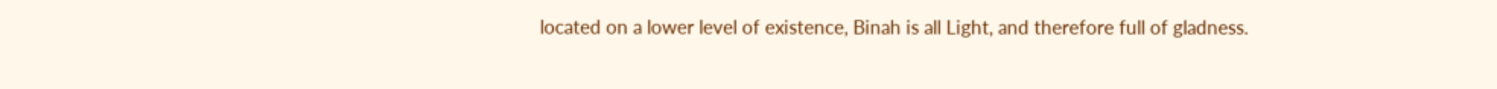located on a lower level of existence, Binah is all Light, and therefore full of gladness.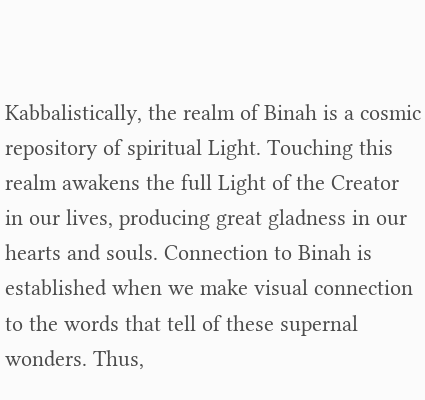Kabbalistically, the realm of Binah is a cosmic repository of spiritual Light. Touching this realm awakens the full Light of the Creator in our lives, producing great gladness in our hearts and souls. Connection to Binah is established when we make visual connection to the words that tell of these supernal wonders. Thus,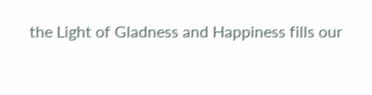the Light of Gladness and Happiness fills our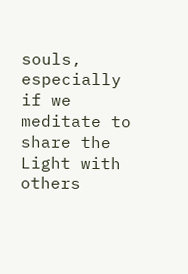souls, especially if we meditate to share the Light with others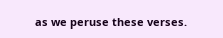as we peruse these verses.